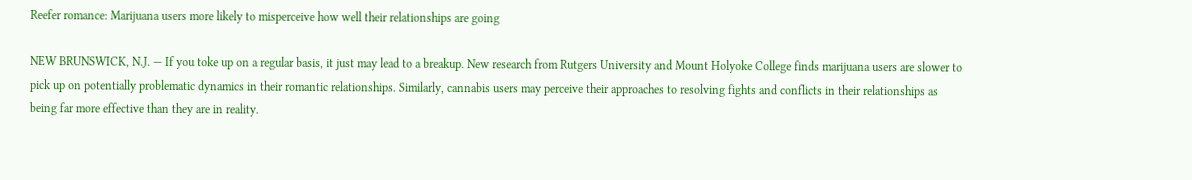Reefer romance: Marijuana users more likely to misperceive how well their relationships are going

NEW BRUNSWICK, N.J. — If you toke up on a regular basis, it just may lead to a breakup. New research from Rutgers University and Mount Holyoke College finds marijuana users are slower to pick up on potentially problematic dynamics in their romantic relationships. Similarly, cannabis users may perceive their approaches to resolving fights and conflicts in their relationships as being far more effective than they are in reality.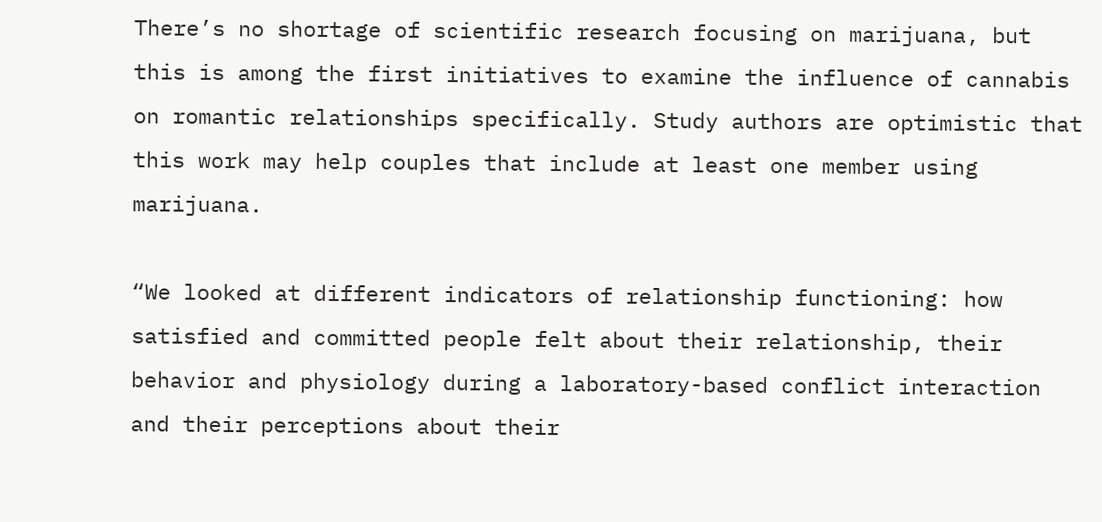There’s no shortage of scientific research focusing on marijuana, but this is among the first initiatives to examine the influence of cannabis on romantic relationships specifically. Study authors are optimistic that this work may help couples that include at least one member using marijuana.

“We looked at different indicators of relationship functioning: how satisfied and committed people felt about their relationship, their behavior and physiology during a laboratory-based conflict interaction and their perceptions about their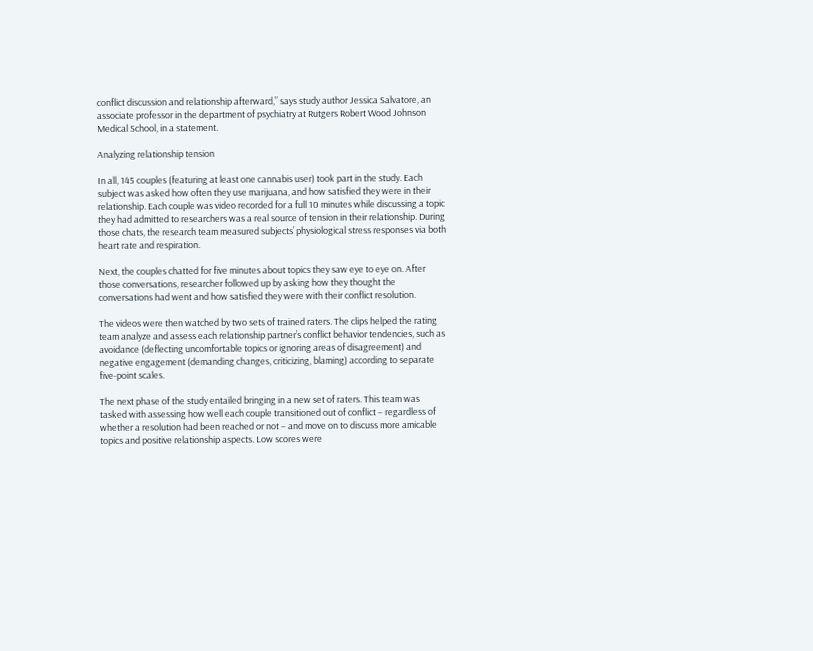conflict discussion and relationship afterward,” says study author Jessica Salvatore, an associate professor in the department of psychiatry at Rutgers Robert Wood Johnson Medical School, in a statement.

Analyzing relationship tension

In all, 145 couples (featuring at least one cannabis user) took part in the study. Each subject was asked how often they use marijuana, and how satisfied they were in their relationship. Each couple was video recorded for a full 10 minutes while discussing a topic they had admitted to researchers was a real source of tension in their relationship. During those chats, the research team measured subjects’ physiological stress responses via both heart rate and respiration.

Next, the couples chatted for five minutes about topics they saw eye to eye on. After those conversations, researcher followed up by asking how they thought the conversations had went and how satisfied they were with their conflict resolution.

The videos were then watched by two sets of trained raters. The clips helped the rating team analyze and assess each relationship partner’s conflict behavior tendencies, such as avoidance (deflecting uncomfortable topics or ignoring areas of disagreement) and negative engagement (demanding changes, criticizing, blaming) according to separate five-point scales.

The next phase of the study entailed bringing in a new set of raters. This team was tasked with assessing how well each couple transitioned out of conflict – regardless of whether a resolution had been reached or not – and move on to discuss more amicable topics and positive relationship aspects. Low scores were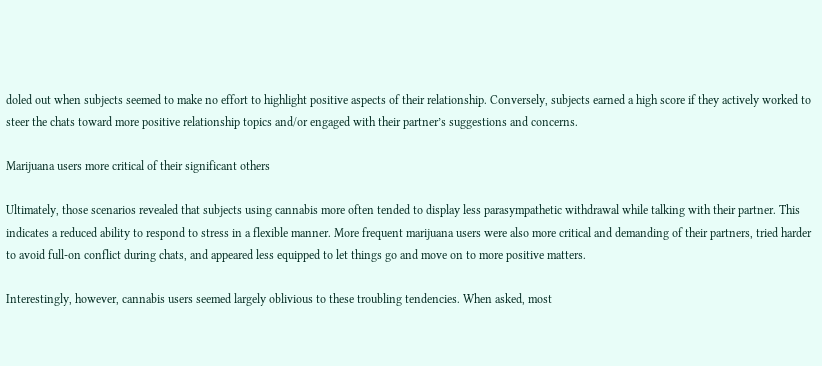doled out when subjects seemed to make no effort to highlight positive aspects of their relationship. Conversely, subjects earned a high score if they actively worked to steer the chats toward more positive relationship topics and/or engaged with their partner’s suggestions and concerns.

Marijuana users more critical of their significant others

Ultimately, those scenarios revealed that subjects using cannabis more often tended to display less parasympathetic withdrawal while talking with their partner. This indicates a reduced ability to respond to stress in a flexible manner. More frequent marijuana users were also more critical and demanding of their partners, tried harder to avoid full-on conflict during chats, and appeared less equipped to let things go and move on to more positive matters.

Interestingly, however, cannabis users seemed largely oblivious to these troubling tendencies. When asked, most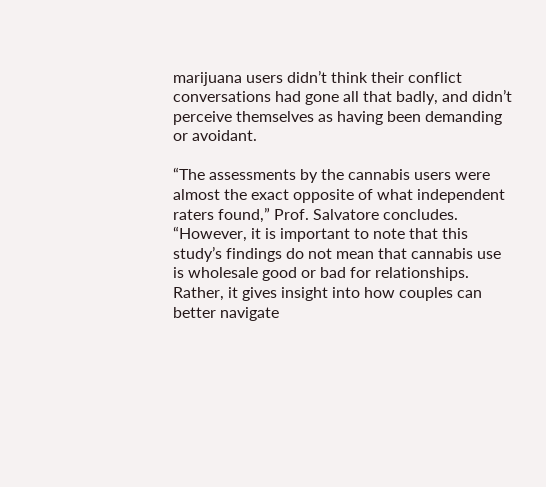marijuana users didn’t think their conflict conversations had gone all that badly, and didn’t perceive themselves as having been demanding or avoidant.

“The assessments by the cannabis users were almost the exact opposite of what independent raters found,” Prof. Salvatore concludes. “However, it is important to note that this study’s findings do not mean that cannabis use is wholesale good or bad for relationships. Rather, it gives insight into how couples can better navigate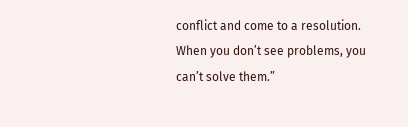conflict and come to a resolution. When you don’t see problems, you can’t solve them.”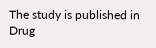The study is published in Drug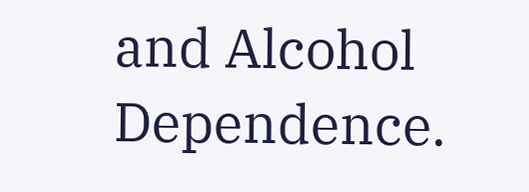and Alcohol Dependence.